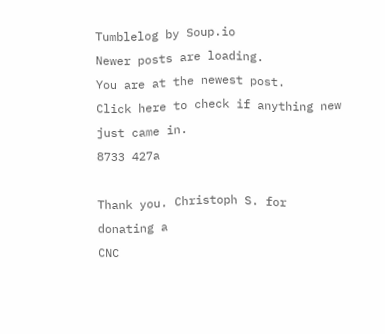Tumblelog by Soup.io
Newer posts are loading.
You are at the newest post.
Click here to check if anything new just came in.
8733 427a

Thank you. Christoph S. for donating a
CNC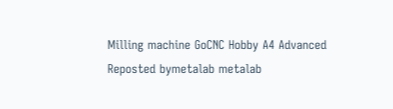Milling machine GoCNC Hobby A4 Advanced
Reposted bymetalab metalab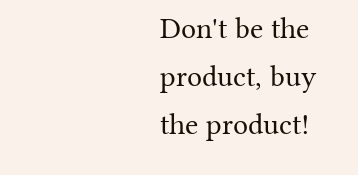Don't be the product, buy the product!